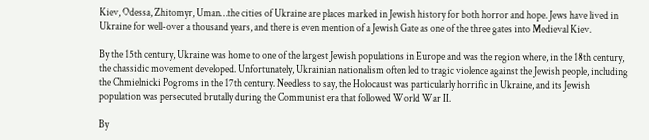Kiev, Odessa, Zhitomyr, Uman…the cities of Ukraine are places marked in Jewish history for both horror and hope. Jews have lived in Ukraine for well-over a thousand years, and there is even mention of a Jewish Gate as one of the three gates into Medieval Kiev.

By the 15th century, Ukraine was home to one of the largest Jewish populations in Europe and was the region where, in the 18th century, the chassidic movement developed. Unfortunately, Ukrainian nationalism often led to tragic violence against the Jewish people, including the Chmielnicki Pogroms in the 17th century. Needless to say, the Holocaust was particularly horrific in Ukraine, and its Jewish population was persecuted brutally during the Communist era that followed World War II.

By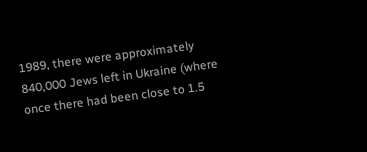1989, there were approximately 840,000 Jews left in Ukraine (where once there had been close to 1.5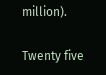million).

Twenty five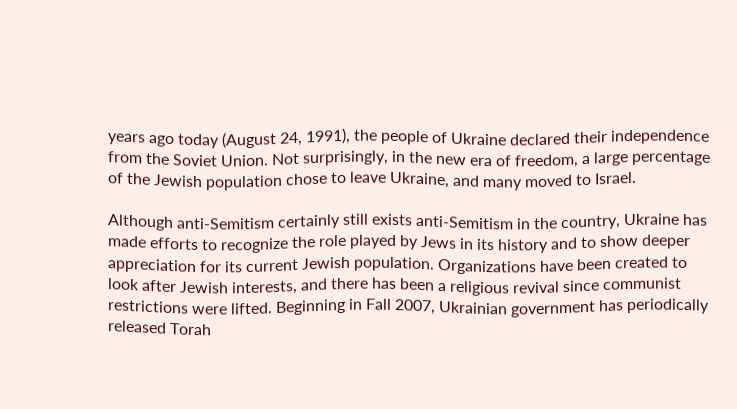years ago today (August 24, 1991), the people of Ukraine declared their independence from the Soviet Union. Not surprisingly, in the new era of freedom, a large percentage of the Jewish population chose to leave Ukraine, and many moved to Israel.

Although anti-Semitism certainly still exists anti-Semitism in the country, Ukraine has made efforts to recognize the role played by Jews in its history and to show deeper appreciation for its current Jewish population. Organizations have been created to look after Jewish interests, and there has been a religious revival since communist restrictions were lifted. Beginning in Fall 2007, Ukrainian government has periodically released Torah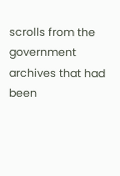scrolls from the government archives that had been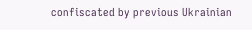confiscated by previous Ukrainian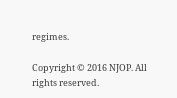regimes.

Copyright © 2016 NJOP. All rights reserved.